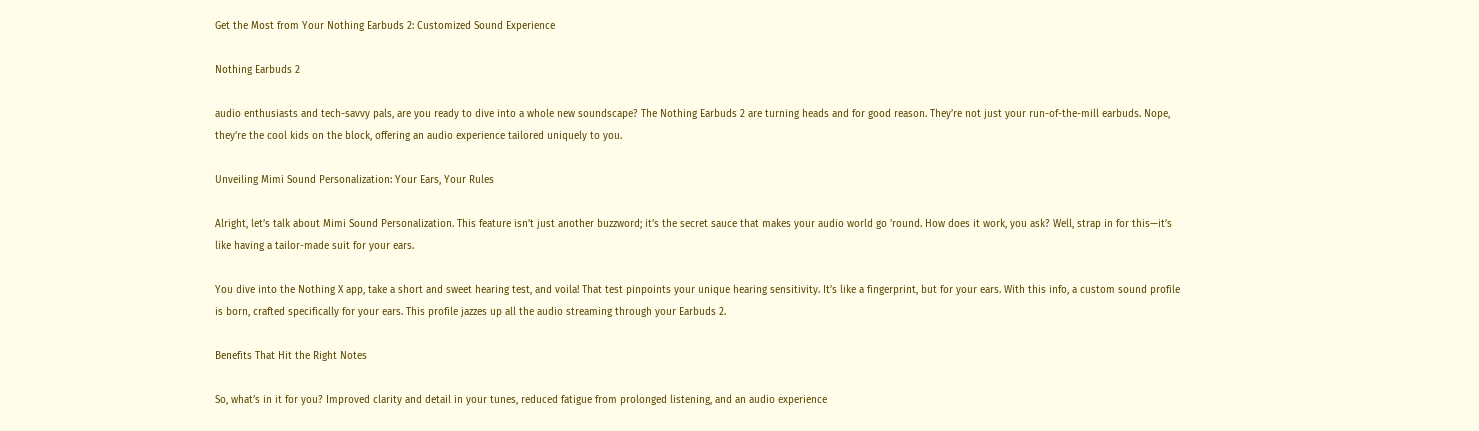Get the Most from Your Nothing Earbuds 2: Customized Sound Experience

Nothing Earbuds 2

audio enthusiasts and tech-savvy pals, are you ready to dive into a whole new soundscape? The Nothing Earbuds 2 are turning heads and for good reason. They’re not just your run-of-the-mill earbuds. Nope, they’re the cool kids on the block, offering an audio experience tailored uniquely to you.

Unveiling Mimi Sound Personalization: Your Ears, Your Rules

Alright, let’s talk about Mimi Sound Personalization. This feature isn’t just another buzzword; it’s the secret sauce that makes your audio world go ’round. How does it work, you ask? Well, strap in for this—it’s like having a tailor-made suit for your ears.

You dive into the Nothing X app, take a short and sweet hearing test, and voila! That test pinpoints your unique hearing sensitivity. It’s like a fingerprint, but for your ears. With this info, a custom sound profile is born, crafted specifically for your ears. This profile jazzes up all the audio streaming through your Earbuds 2.

Benefits That Hit the Right Notes

So, what’s in it for you? Improved clarity and detail in your tunes, reduced fatigue from prolonged listening, and an audio experience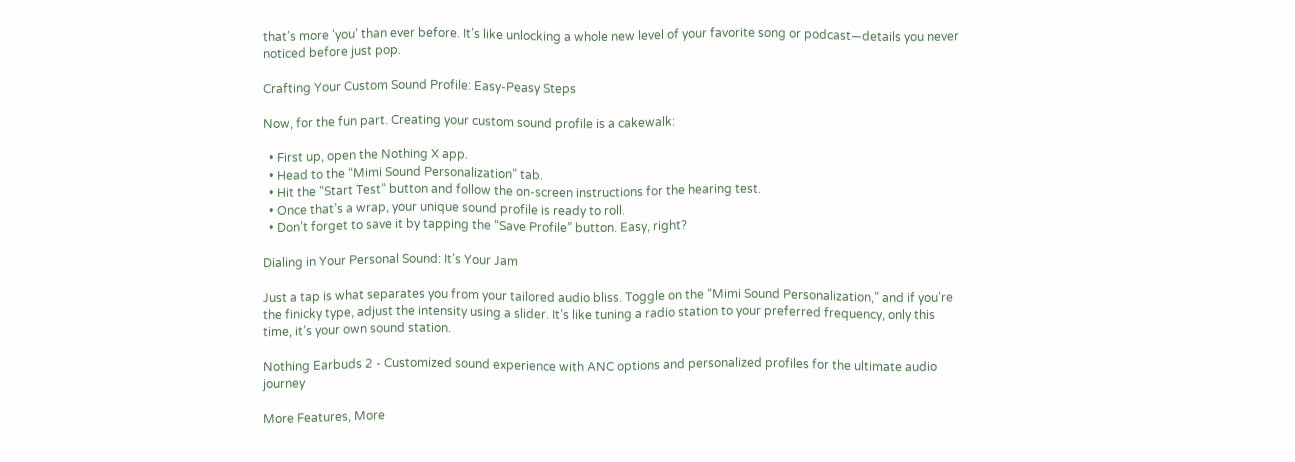that’s more ‘you’ than ever before. It’s like unlocking a whole new level of your favorite song or podcast—details you never noticed before just pop.

Crafting Your Custom Sound Profile: Easy-Peasy Steps

Now, for the fun part. Creating your custom sound profile is a cakewalk:

  • First up, open the Nothing X app.
  • Head to the “Mimi Sound Personalization” tab.
  • Hit the “Start Test” button and follow the on-screen instructions for the hearing test.
  • Once that’s a wrap, your unique sound profile is ready to roll.
  • Don’t forget to save it by tapping the “Save Profile” button. Easy, right?

Dialing in Your Personal Sound: It’s Your Jam

Just a tap is what separates you from your tailored audio bliss. Toggle on the “Mimi Sound Personalization,” and if you’re the finicky type, adjust the intensity using a slider. It’s like tuning a radio station to your preferred frequency, only this time, it’s your own sound station.

Nothing Earbuds 2 - Customized sound experience with ANC options and personalized profiles for the ultimate audio journey

More Features, More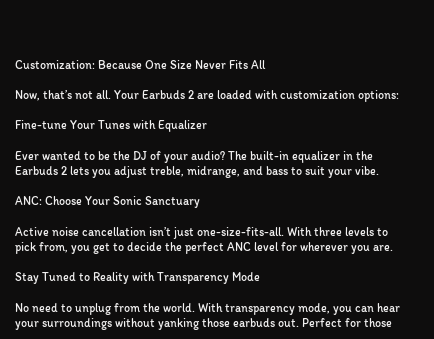Customization: Because One Size Never Fits All

Now, that’s not all. Your Earbuds 2 are loaded with customization options:

Fine-tune Your Tunes with Equalizer

Ever wanted to be the DJ of your audio? The built-in equalizer in the Earbuds 2 lets you adjust treble, midrange, and bass to suit your vibe.

ANC: Choose Your Sonic Sanctuary

Active noise cancellation isn’t just one-size-fits-all. With three levels to pick from, you get to decide the perfect ANC level for wherever you are.

Stay Tuned to Reality with Transparency Mode

No need to unplug from the world. With transparency mode, you can hear your surroundings without yanking those earbuds out. Perfect for those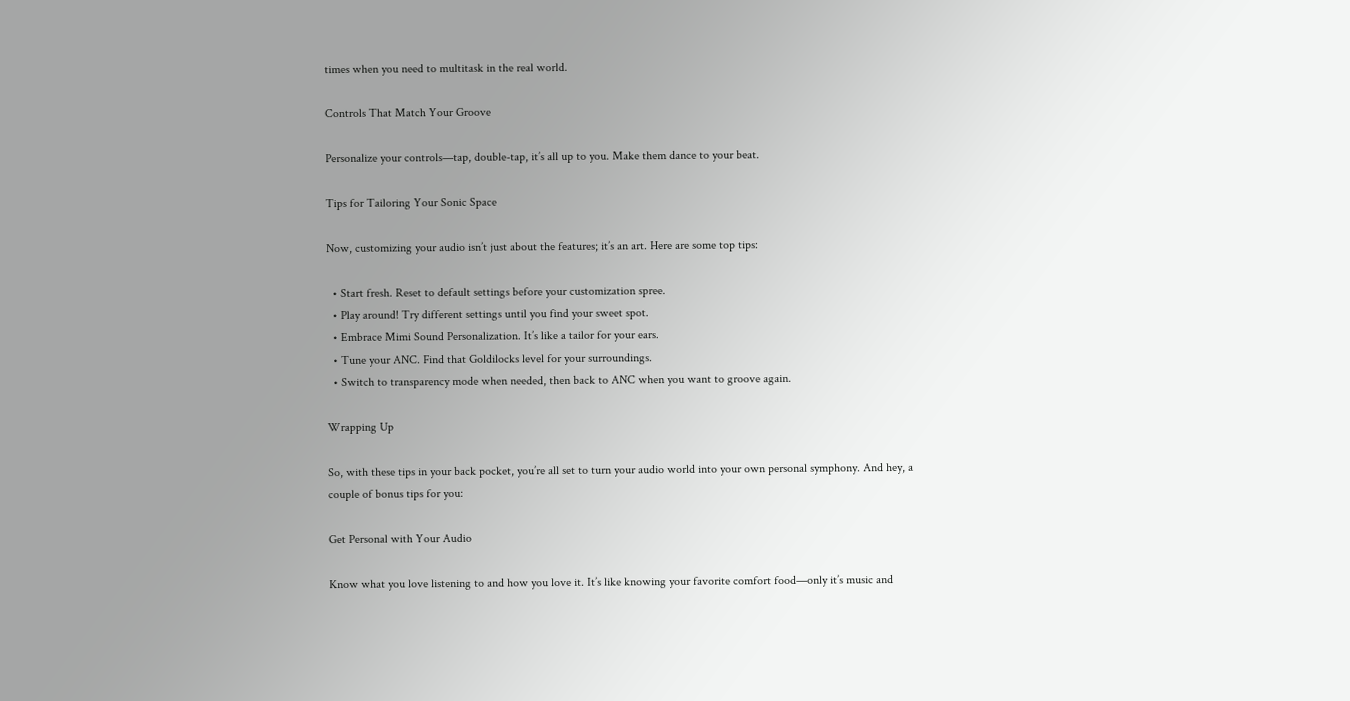times when you need to multitask in the real world.

Controls That Match Your Groove

Personalize your controls—tap, double-tap, it’s all up to you. Make them dance to your beat.

Tips for Tailoring Your Sonic Space

Now, customizing your audio isn’t just about the features; it’s an art. Here are some top tips:

  • Start fresh. Reset to default settings before your customization spree.
  • Play around! Try different settings until you find your sweet spot.
  • Embrace Mimi Sound Personalization. It’s like a tailor for your ears.
  • Tune your ANC. Find that Goldilocks level for your surroundings.
  • Switch to transparency mode when needed, then back to ANC when you want to groove again.

Wrapping Up

So, with these tips in your back pocket, you’re all set to turn your audio world into your own personal symphony. And hey, a couple of bonus tips for you:

Get Personal with Your Audio

Know what you love listening to and how you love it. It’s like knowing your favorite comfort food—only it’s music and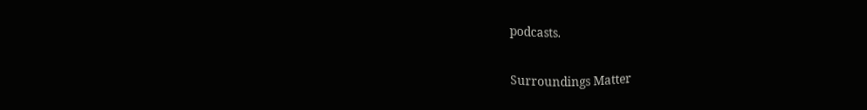podcasts.

Surroundings Matter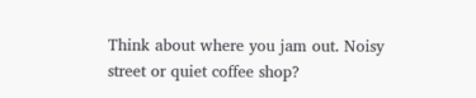Think about where you jam out. Noisy street or quiet coffee shop?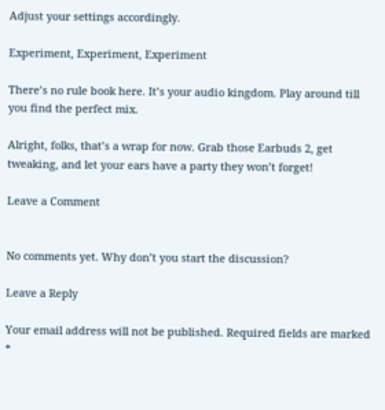Adjust your settings accordingly.

Experiment, Experiment, Experiment

There’s no rule book here. It’s your audio kingdom. Play around till you find the perfect mix.

Alright, folks, that’s a wrap for now. Grab those Earbuds 2, get tweaking, and let your ears have a party they won’t forget!

Leave a Comment


No comments yet. Why don’t you start the discussion?

Leave a Reply

Your email address will not be published. Required fields are marked *